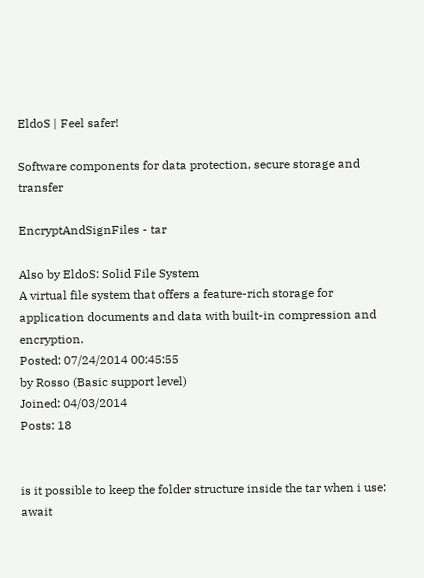EldoS | Feel safer!

Software components for data protection, secure storage and transfer

EncryptAndSignFiles - tar

Also by EldoS: Solid File System
A virtual file system that offers a feature-rich storage for application documents and data with built-in compression and encryption.
Posted: 07/24/2014 00:45:55
by Rosso (Basic support level)
Joined: 04/03/2014
Posts: 18


is it possible to keep the folder structure inside the tar when i use:
await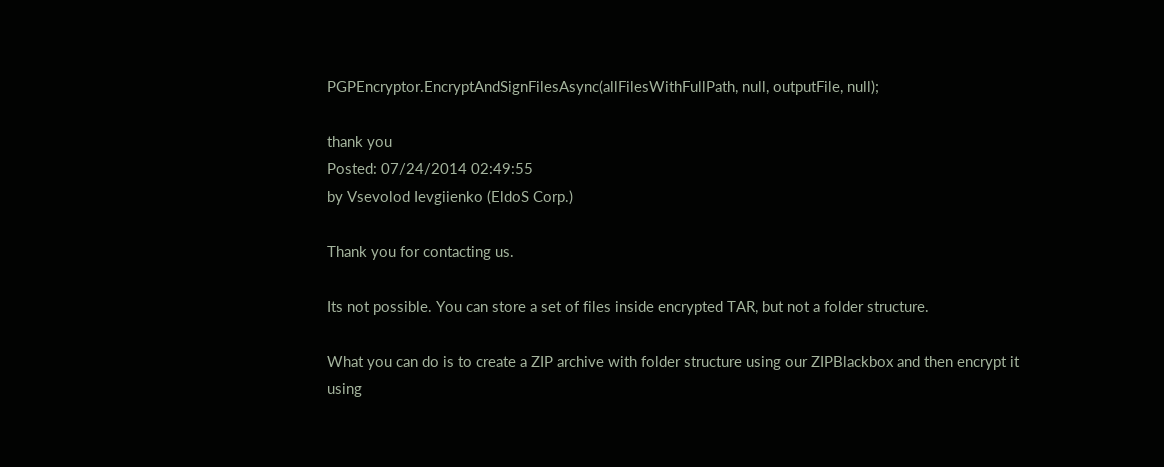PGPEncryptor.EncryptAndSignFilesAsync(allFilesWithFullPath, null, outputFile, null);

thank you
Posted: 07/24/2014 02:49:55
by Vsevolod Ievgiienko (EldoS Corp.)

Thank you for contacting us.

Its not possible. You can store a set of files inside encrypted TAR, but not a folder structure.

What you can do is to create a ZIP archive with folder structure using our ZIPBlackbox and then encrypt it using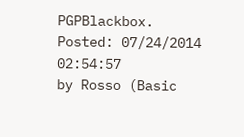PGPBlackbox.
Posted: 07/24/2014 02:54:57
by Rosso (Basic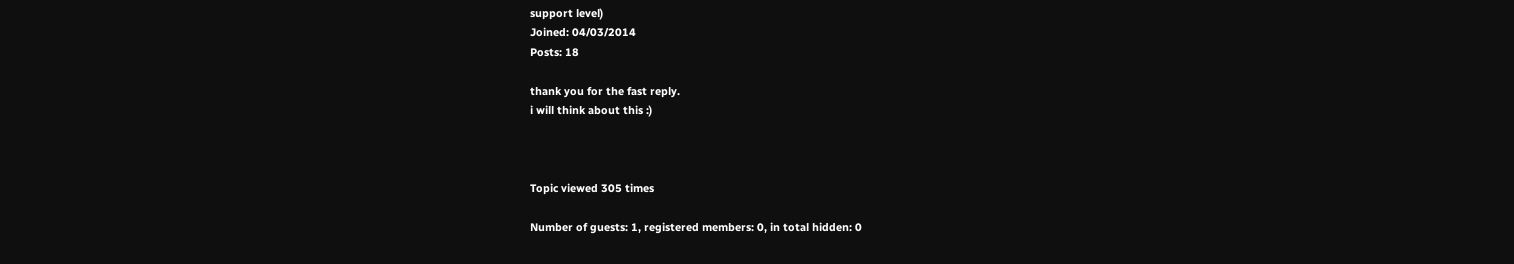support level)
Joined: 04/03/2014
Posts: 18

thank you for the fast reply.
i will think about this :)



Topic viewed 305 times

Number of guests: 1, registered members: 0, in total hidden: 0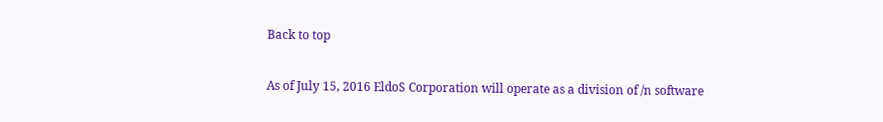Back to top

As of July 15, 2016 EldoS Corporation will operate as a division of /n software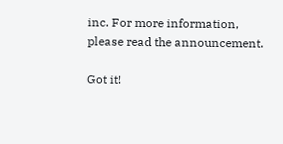inc. For more information, please read the announcement.

Got it!